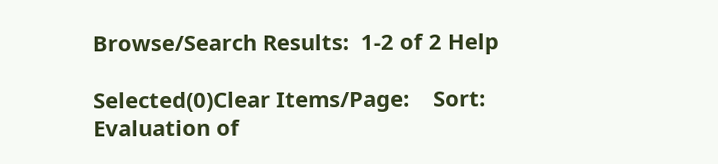Browse/Search Results:  1-2 of 2 Help

Selected(0)Clear Items/Page:    Sort:
Evaluation of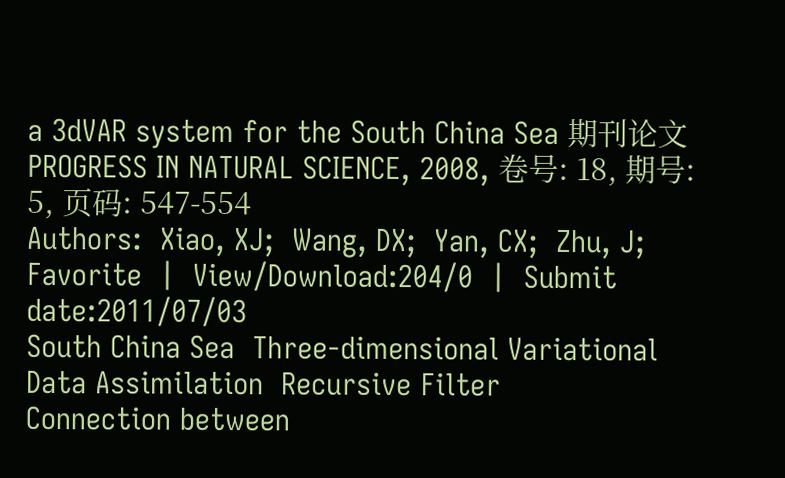a 3dVAR system for the South China Sea 期刊论文
PROGRESS IN NATURAL SCIENCE, 2008, 卷号: 18, 期号: 5, 页码: 547-554
Authors:  Xiao, XJ;  Wang, DX;  Yan, CX;  Zhu, J;
Favorite  |  View/Download:204/0  |  Submit date:2011/07/03
South China Sea  Three-dimensional Variational Data Assimilation  Recursive Filter
Connection between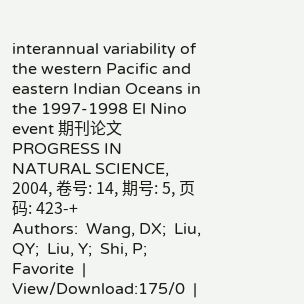interannual variability of the western Pacific and eastern Indian Oceans in the 1997-1998 El Nino event 期刊论文
PROGRESS IN NATURAL SCIENCE, 2004, 卷号: 14, 期号: 5, 页码: 423-+
Authors:  Wang, DX;  Liu, QY;  Liu, Y;  Shi, P;
Favorite  |  View/Download:175/0  |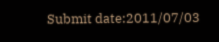Submit date:2011/07/03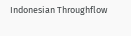Indonesian Throughflow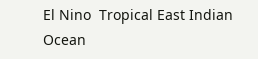El Nino  Tropical East Indian Ocean